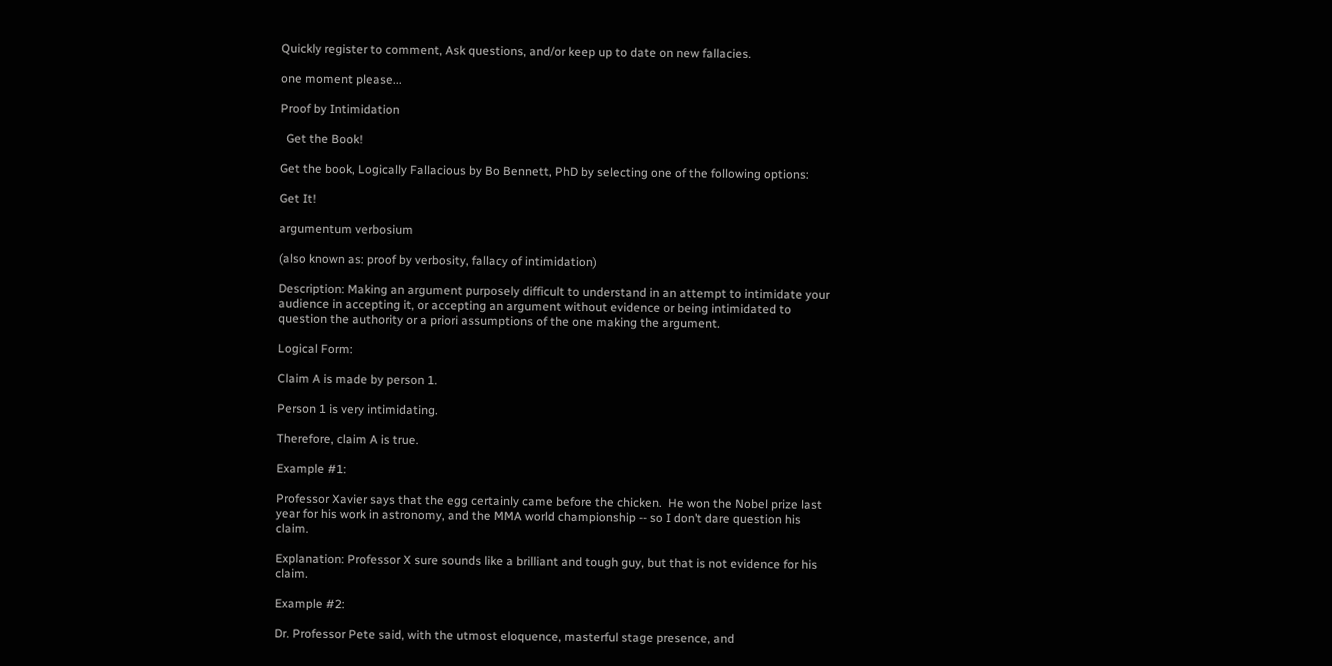Quickly register to comment, Ask questions, and/or keep up to date on new fallacies.

one moment please...

Proof by Intimidation

  Get the Book!

Get the book, Logically Fallacious by Bo Bennett, PhD by selecting one of the following options:

Get It!

argumentum verbosium

(also known as: proof by verbosity, fallacy of intimidation)

Description: Making an argument purposely difficult to understand in an attempt to intimidate your audience in accepting it, or accepting an argument without evidence or being intimidated to question the authority or a priori assumptions of the one making the argument.

Logical Form:

Claim A is made by person 1.

Person 1 is very intimidating.

Therefore, claim A is true.

Example #1:

Professor Xavier says that the egg certainly came before the chicken.  He won the Nobel prize last year for his work in astronomy, and the MMA world championship -- so I don’t dare question his claim.

Explanation: Professor X sure sounds like a brilliant and tough guy, but that is not evidence for his claim.

Example #2:

Dr. Professor Pete said, with the utmost eloquence, masterful stage presence, and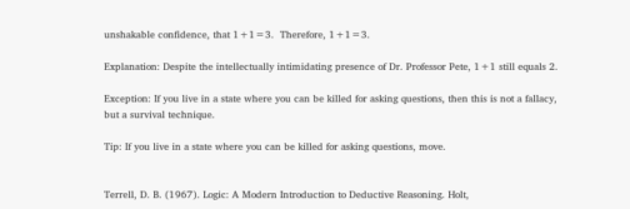unshakable confidence, that 1+1=3.  Therefore, 1+1=3.

Explanation: Despite the intellectually intimidating presence of Dr. Professor Pete, 1+1 still equals 2.

Exception: If you live in a state where you can be killed for asking questions, then this is not a fallacy, but a survival technique.

Tip: If you live in a state where you can be killed for asking questions, move.


Terrell, D. B. (1967). Logic: A Modern Introduction to Deductive Reasoning. Holt,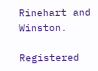Rinehart and Winston.

Registered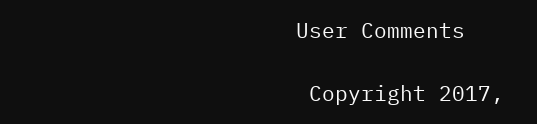User Comments

 Copyright 2017,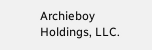Archieboy Holdings, LLC.